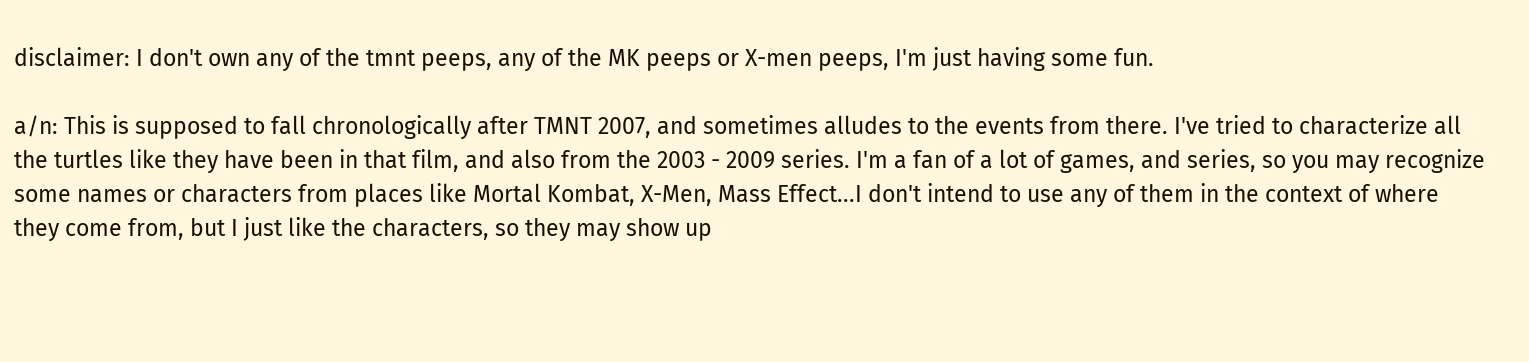disclaimer: I don't own any of the tmnt peeps, any of the MK peeps or X-men peeps, I'm just having some fun.

a/n: This is supposed to fall chronologically after TMNT 2007, and sometimes alludes to the events from there. I've tried to characterize all the turtles like they have been in that film, and also from the 2003 - 2009 series. I'm a fan of a lot of games, and series, so you may recognize some names or characters from places like Mortal Kombat, X-Men, Mass Effect...I don't intend to use any of them in the context of where they come from, but I just like the characters, so they may show up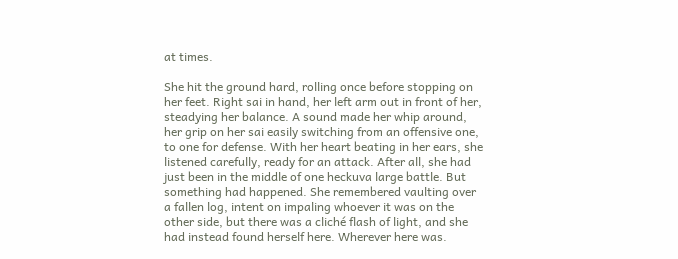at times.

She hit the ground hard, rolling once before stopping on her feet. Right sai in hand, her left arm out in front of her, steadying her balance. A sound made her whip around, her grip on her sai easily switching from an offensive one, to one for defense. With her heart beating in her ears, she listened carefully, ready for an attack. After all, she had just been in the middle of one heckuva large battle. But something had happened. She remembered vaulting over a fallen log, intent on impaling whoever it was on the other side, but there was a cliché flash of light, and she had instead found herself here. Wherever here was.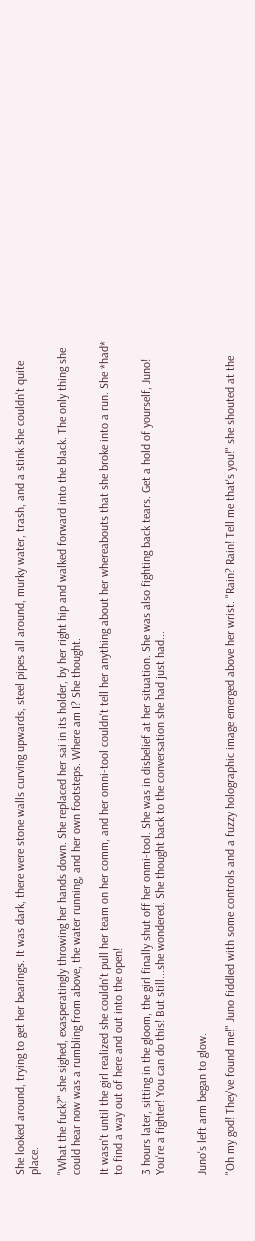She looked around, trying to get her bearings. It was dark, there were stone walls curving upwards, steel pipes all around, murky water, trash, and a stink she couldn't quite place.

"What the fuck?" she sighed, exasperatingly throwing her hands down. She replaced her sai in its holder, by her right hip and walked forward into the black. The only thing she could hear now was a rumbling from above, the water running, and her own footsteps. Where am I? She thought.

It wasn't until the girl realized she couldn't pull her team on her comm, and her omni-tool couldn't tell her anything about her whereabouts that she broke into a run. She *had* to find a way out of here and out into the open!

3 hours later, sitting in the gloom, the girl finally shut off her onmi-tool. She was in disbelief at her situation. She was also fighting back tears. Get a hold of yourself, Juno! You're a fighter! You can do this! But still...she wondered. She thought back to the conversation she had just had...


Juno's left arm began to glow.

"Oh my god! They've found me!" Juno fiddled with some controls and a fuzzy holographic image emerged above her wrist. "Rain? Rain! Tell me that's you!" she shouted at the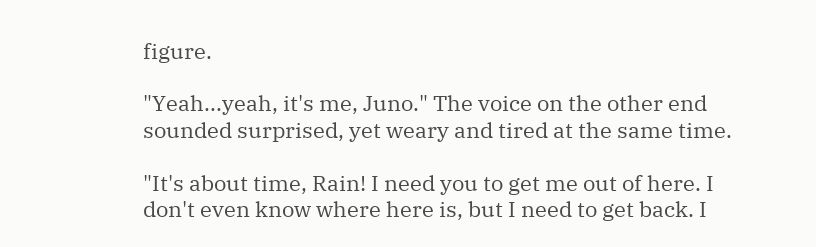figure.

"Yeah...yeah, it's me, Juno." The voice on the other end sounded surprised, yet weary and tired at the same time.

"It's about time, Rain! I need you to get me out of here. I don't even know where here is, but I need to get back. I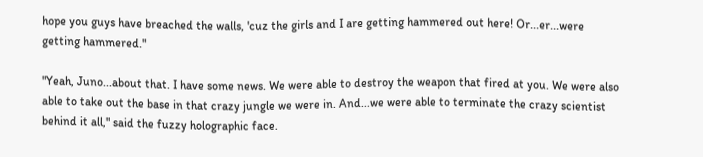hope you guys have breached the walls, 'cuz the girls and I are getting hammered out here! Or...er...were getting hammered."

"Yeah, Juno...about that. I have some news. We were able to destroy the weapon that fired at you. We were also able to take out the base in that crazy jungle we were in. And...we were able to terminate the crazy scientist behind it all," said the fuzzy holographic face.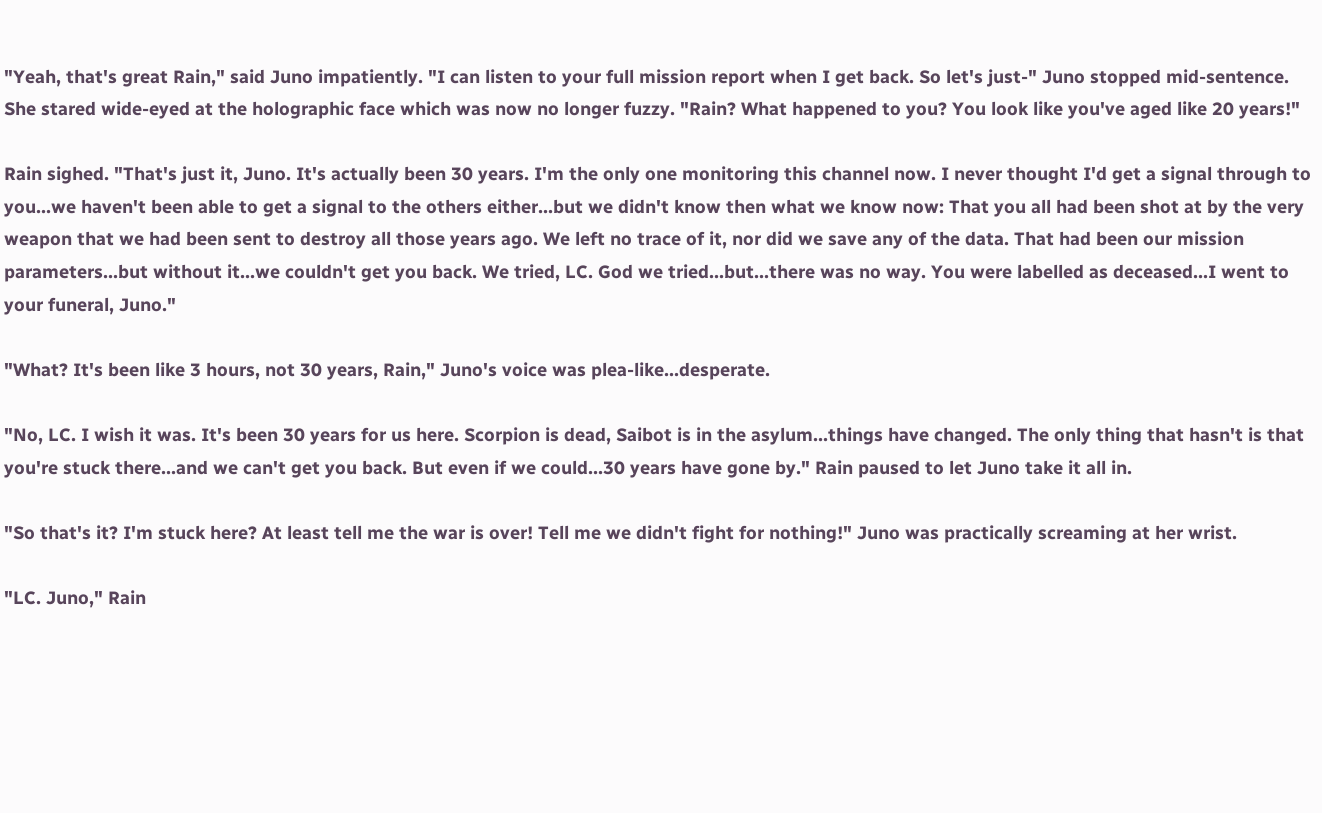"Yeah, that's great Rain," said Juno impatiently. "I can listen to your full mission report when I get back. So let's just-" Juno stopped mid-sentence. She stared wide-eyed at the holographic face which was now no longer fuzzy. "Rain? What happened to you? You look like you've aged like 20 years!"

Rain sighed. "That's just it, Juno. It's actually been 30 years. I'm the only one monitoring this channel now. I never thought I'd get a signal through to you...we haven't been able to get a signal to the others either...but we didn't know then what we know now: That you all had been shot at by the very weapon that we had been sent to destroy all those years ago. We left no trace of it, nor did we save any of the data. That had been our mission parameters...but without it...we couldn't get you back. We tried, LC. God we tried...but...there was no way. You were labelled as deceased...I went to your funeral, Juno."

"What? It's been like 3 hours, not 30 years, Rain," Juno's voice was plea-like...desperate.

"No, LC. I wish it was. It's been 30 years for us here. Scorpion is dead, Saibot is in the asylum...things have changed. The only thing that hasn't is that you're stuck there...and we can't get you back. But even if we could...30 years have gone by." Rain paused to let Juno take it all in.

"So that's it? I'm stuck here? At least tell me the war is over! Tell me we didn't fight for nothing!" Juno was practically screaming at her wrist.

"LC. Juno," Rain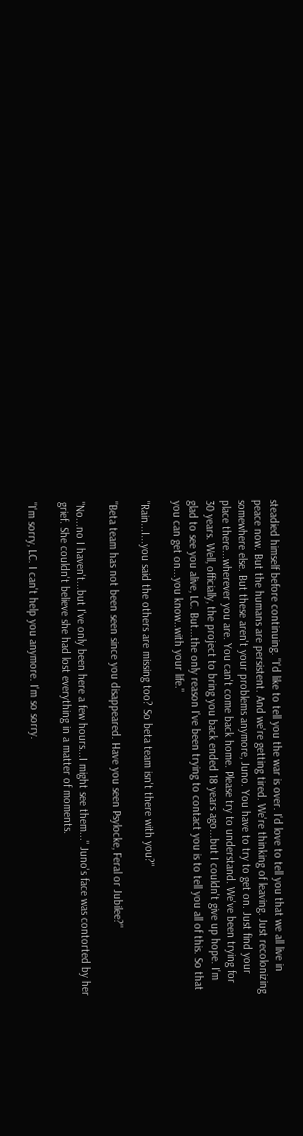steadied himself before continuing. "I'd like to tell you the war is over. I'd love to tell you that we all live in peace now. But the humans are persistent. And we're getting tired. We're thinking of leaving. Just recolonizing somewhere else. But these aren't your problems anymore, Juno. You have to try to get on. Just find your place there...wherever you are. You can't come back home. Please try to understand. We've been trying for 30 years. Well, officially, the project to bring you back ended 18 years ago...but I couldn't give up hope. I'm glad to see you alive, LC. But...the only reason I've been trying to contact you is to tell you all of this. So that you can get on...you know..with your life."

"Rain...I...you said the others are missing too? So beta team isn't there with you?"

"Beta team has not been seen since you disappeared. Have you seen Psylocke, Feral or Jubilee?"

"No...no I haven't...but I've only been here a few hours...I might see them..." Juno's face was contorted by her grief. She couldn't believe she had lost everything in a matter of moments.

"I'm sorry, LC. I can't help you anymore. I'm so sorry.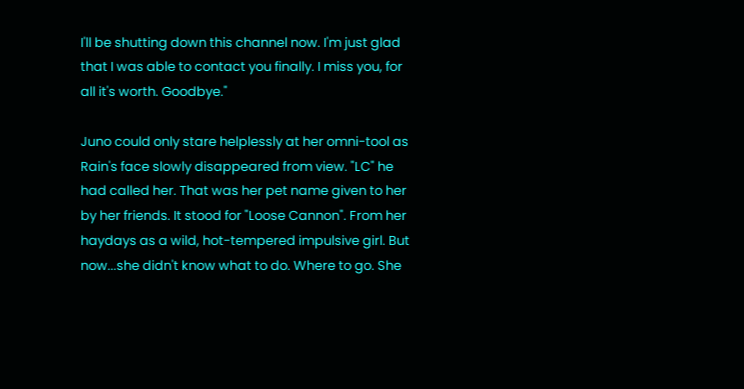I'll be shutting down this channel now. I'm just glad that I was able to contact you finally. I miss you, for all it's worth. Goodbye."

Juno could only stare helplessly at her omni-tool as Rain's face slowly disappeared from view. "LC" he had called her. That was her pet name given to her by her friends. It stood for "Loose Cannon". From her haydays as a wild, hot-tempered impulsive girl. But now...she didn't know what to do. Where to go. She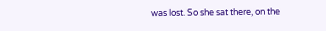was lost. So she sat there, on the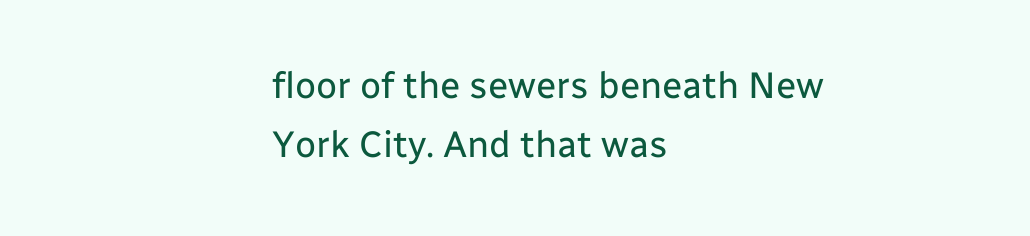floor of the sewers beneath New York City. And that was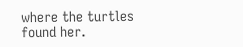where the turtles found her.